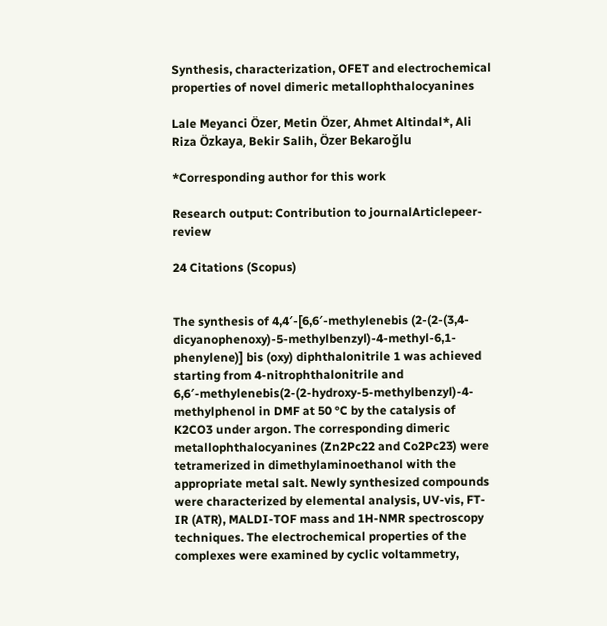Synthesis, characterization, OFET and electrochemical properties of novel dimeric metallophthalocyanines

Lale Meyanci Özer, Metin Özer, Ahmet Altindal*, Ali Riza Özkaya, Bekir Salih, Özer Bekaroǧlu

*Corresponding author for this work

Research output: Contribution to journalArticlepeer-review

24 Citations (Scopus)


The synthesis of 4,4′-[6,6′-methylenebis (2-(2-(3,4- dicyanophenoxy)-5-methylbenzyl)-4-methyl-6,1-phenylene)] bis (oxy) diphthalonitrile 1 was achieved starting from 4-nitrophthalonitrile and 6,6′-methylenebis(2-(2-hydroxy-5-methylbenzyl)-4-methylphenol in DMF at 50 °C by the catalysis of K2CO3 under argon. The corresponding dimeric metallophthalocyanines (Zn2Pc22 and Co2Pc23) were tetramerized in dimethylaminoethanol with the appropriate metal salt. Newly synthesized compounds were characterized by elemental analysis, UV-vis, FT-IR (ATR), MALDI-TOF mass and 1H-NMR spectroscopy techniques. The electrochemical properties of the complexes were examined by cyclic voltammetry,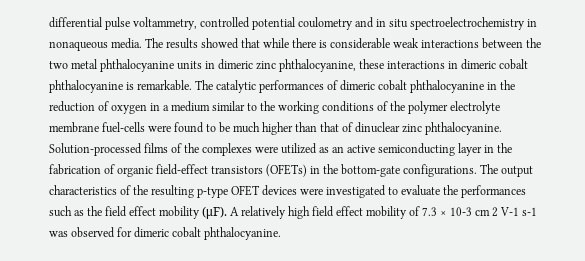differential pulse voltammetry, controlled potential coulometry and in situ spectroelectrochemistry in nonaqueous media. The results showed that while there is considerable weak interactions between the two metal phthalocyanine units in dimeric zinc phthalocyanine, these interactions in dimeric cobalt phthalocyanine is remarkable. The catalytic performances of dimeric cobalt phthalocyanine in the reduction of oxygen in a medium similar to the working conditions of the polymer electrolyte membrane fuel-cells were found to be much higher than that of dinuclear zinc phthalocyanine. Solution-processed films of the complexes were utilized as an active semiconducting layer in the fabrication of organic field-effect transistors (OFETs) in the bottom-gate configurations. The output characteristics of the resulting p-type OFET devices were investigated to evaluate the performances such as the field effect mobility (μF). A relatively high field effect mobility of 7.3 × 10-3 cm 2 V-1 s-1 was observed for dimeric cobalt phthalocyanine.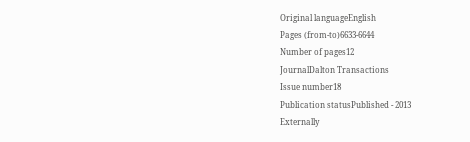Original languageEnglish
Pages (from-to)6633-6644
Number of pages12
JournalDalton Transactions
Issue number18
Publication statusPublished - 2013
Externally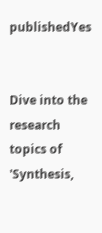publishedYes


Dive into the research topics of 'Synthesis,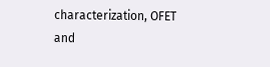characterization, OFET and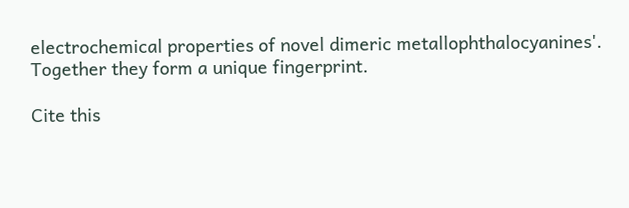electrochemical properties of novel dimeric metallophthalocyanines'. Together they form a unique fingerprint.

Cite this